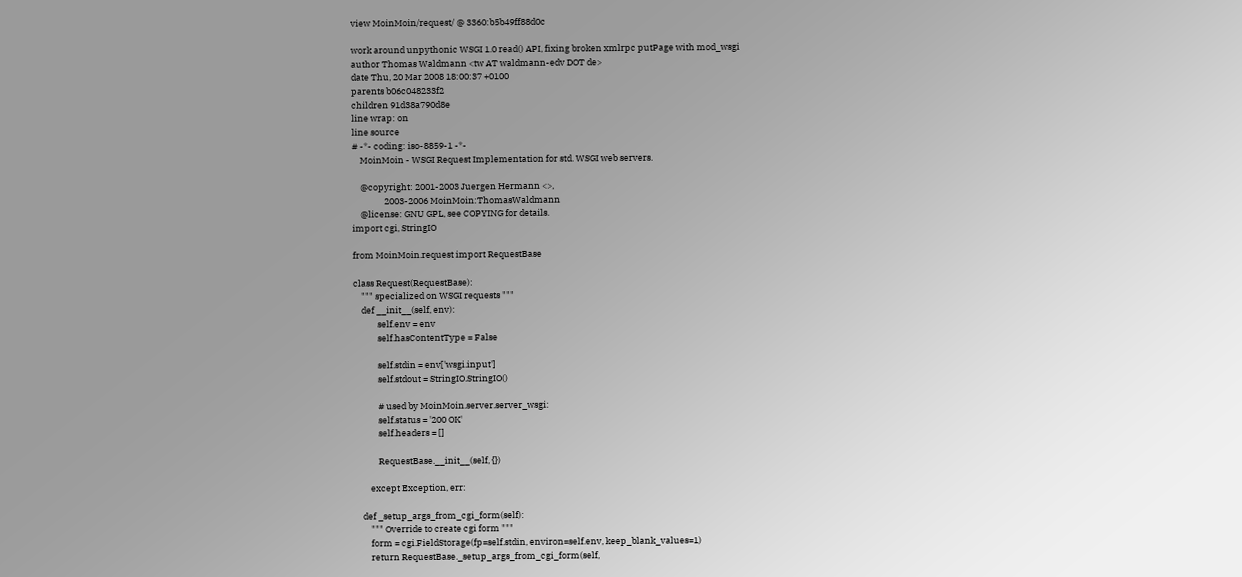view MoinMoin/request/ @ 3360:b5b49ff88d0c

work around unpythonic WSGI 1.0 read() API, fixing broken xmlrpc putPage with mod_wsgi
author Thomas Waldmann <tw AT waldmann-edv DOT de>
date Thu, 20 Mar 2008 18:00:37 +0100
parents b06c048233f2
children 91d38a790d8e
line wrap: on
line source
# -*- coding: iso-8859-1 -*-
    MoinMoin - WSGI Request Implementation for std. WSGI web servers.

    @copyright: 2001-2003 Juergen Hermann <>,
                2003-2006 MoinMoin:ThomasWaldmann
    @license: GNU GPL, see COPYING for details.
import cgi, StringIO

from MoinMoin.request import RequestBase

class Request(RequestBase):
    """ specialized on WSGI requests """
    def __init__(self, env):
            self.env = env
            self.hasContentType = False

            self.stdin = env['wsgi.input']
            self.stdout = StringIO.StringIO()

            # used by MoinMoin.server.server_wsgi:
            self.status = '200 OK'
            self.headers = []

            RequestBase.__init__(self, {})

        except Exception, err:

    def _setup_args_from_cgi_form(self):
        """ Override to create cgi form """
        form = cgi.FieldStorage(fp=self.stdin, environ=self.env, keep_blank_values=1)
        return RequestBase._setup_args_from_cgi_form(self,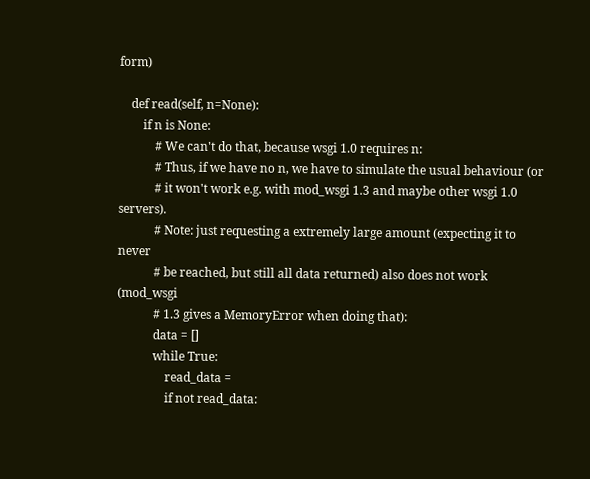form)

    def read(self, n=None):
        if n is None:
            # We can't do that, because wsgi 1.0 requires n:
            # Thus, if we have no n, we have to simulate the usual behaviour (or
            # it won't work e.g. with mod_wsgi 1.3 and maybe other wsgi 1.0 servers).
            # Note: just requesting a extremely large amount (expecting it to never
            # be reached, but still all data returned) also does not work (mod_wsgi
            # 1.3 gives a MemoryError when doing that):
            data = []
            while True:
                read_data =
                if not read_data: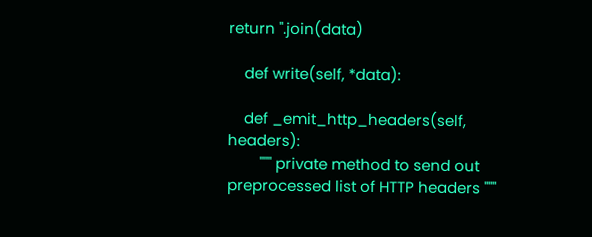return ''.join(data)

    def write(self, *data):

    def _emit_http_headers(self, headers):
        """ private method to send out preprocessed list of HTTP headers """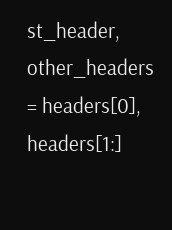st_header, other_headers = headers[0], headers[1:]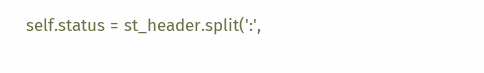self.status = st_header.split(':',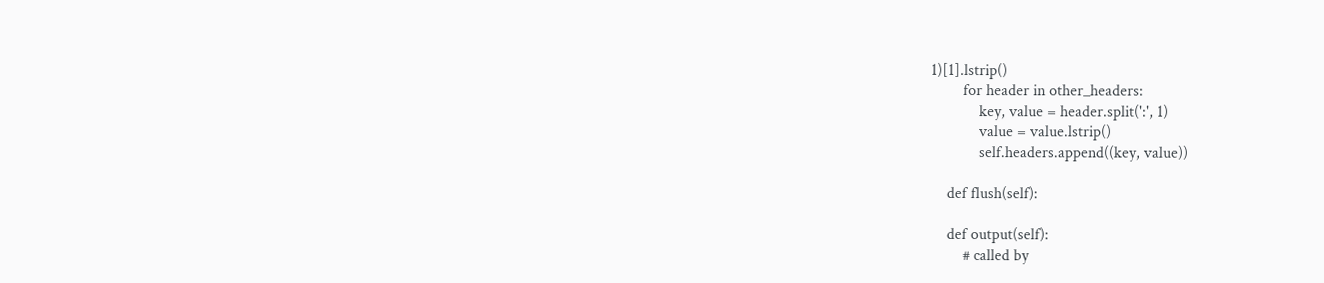1)[1].lstrip()
        for header in other_headers:
            key, value = header.split(':', 1)
            value = value.lstrip()
            self.headers.append((key, value))

    def flush(self):

    def output(self):
        # called by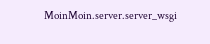MoinMoin.server.server_wsgi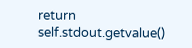return self.stdout.getvalue()